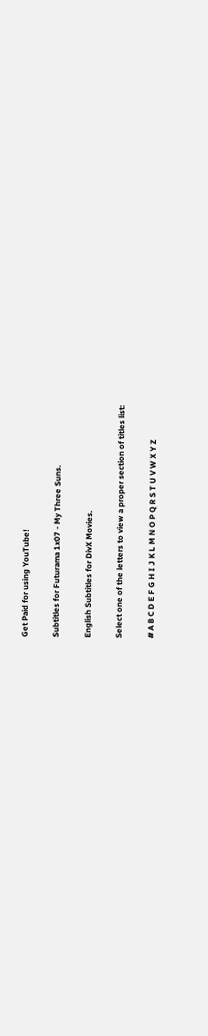Get Paid for using YouTube!

Subtitles for Futurama 1x07 - My Three Suns.

English Subtitles for DivX Movies.

Select one of the letters to view a proper section of titles list:

# A B C D E F G H I J K L M N O P Q R S T U V W X Y Z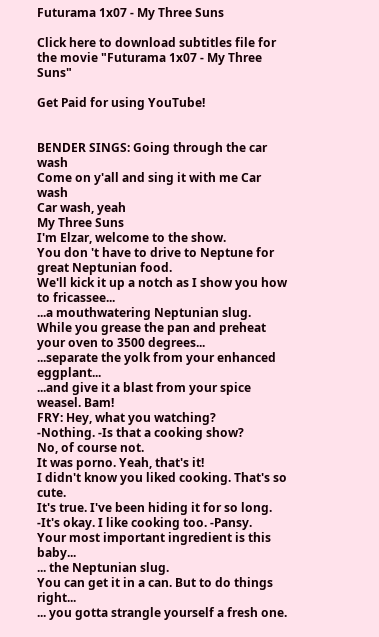Futurama 1x07 - My Three Suns

Click here to download subtitles file for the movie "Futurama 1x07 - My Three Suns"

Get Paid for using YouTube!


BENDER SINGS: Going through the car wash
Come on y'all and sing it with me Car wash
Car wash, yeah
My Three Suns
I'm Elzar, welcome to the show.
You don 't have to drive to Neptune for great Neptunian food.
We'll kick it up a notch as I show you how to fricassee...
...a mouthwatering Neptunian slug.
While you grease the pan and preheat your oven to 3500 degrees...
...separate the yolk from your enhanced eggplant...
...and give it a blast from your spice weasel. Bam!
FRY: Hey, what you watching?
-Nothing. -Is that a cooking show?
No, of course not.
It was porno. Yeah, that's it!
I didn't know you liked cooking. That's so cute.
It's true. I've been hiding it for so long.
-It's okay. I like cooking too. -Pansy.
Your most important ingredient is this baby...
... the Neptunian slug.
You can get it in a can. But to do things right...
... you gotta strangle yourself a fresh one.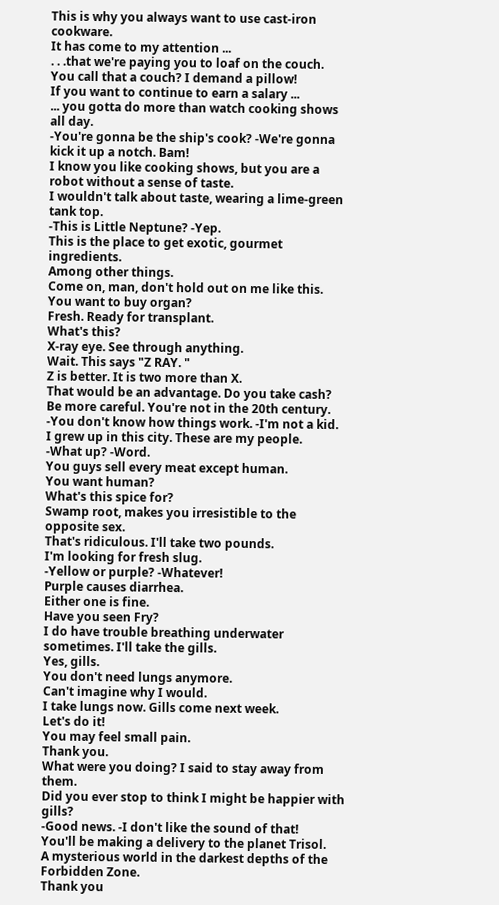This is why you always want to use cast-iron cookware.
It has come to my attention ...
. . .that we're paying you to loaf on the couch.
You call that a couch? I demand a pillow!
If you want to continue to earn a salary ...
... you gotta do more than watch cooking shows all day.
-You're gonna be the ship's cook? -We're gonna kick it up a notch. Bam!
I know you like cooking shows, but you are a robot without a sense of taste.
I wouldn't talk about taste, wearing a lime-green tank top.
-This is Little Neptune? -Yep.
This is the place to get exotic, gourmet ingredients.
Among other things.
Come on, man, don't hold out on me like this.
You want to buy organ?
Fresh. Ready for transplant.
What's this?
X-ray eye. See through anything.
Wait. This says "Z RAY. "
Z is better. It is two more than X.
That would be an advantage. Do you take cash?
Be more careful. You're not in the 20th century.
-You don't know how things work. -I'm not a kid.
I grew up in this city. These are my people.
-What up? -Word.
You guys sell every meat except human.
You want human?
What's this spice for?
Swamp root, makes you irresistible to the opposite sex.
That's ridiculous. I'll take two pounds.
I'm looking for fresh slug.
-Yellow or purple? -Whatever!
Purple causes diarrhea.
Either one is fine.
Have you seen Fry?
I do have trouble breathing underwater sometimes. I'll take the gills.
Yes, gills.
You don't need lungs anymore.
Can't imagine why I would.
I take lungs now. Gills come next week.
Let's do it!
You may feel small pain.
Thank you.
What were you doing? I said to stay away from them.
Did you ever stop to think I might be happier with gills?
-Good news. -I don't like the sound of that!
You'll be making a delivery to the planet Trisol.
A mysterious world in the darkest depths of the Forbidden Zone.
Thank you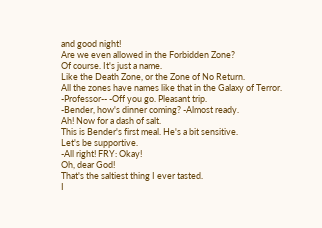and good night!
Are we even allowed in the Forbidden Zone?
Of course. It's just a name.
Like the Death Zone, or the Zone of No Return.
All the zones have names like that in the Galaxy of Terror.
-Professor-- -Off you go. Pleasant trip.
-Bender, how's dinner coming? -Almost ready.
Ah! Now for a dash of salt.
This is Bender's first meal. He's a bit sensitive.
Let's be supportive.
-All right! FRY: Okay!
Oh, dear God!
That's the saltiest thing I ever tasted.
I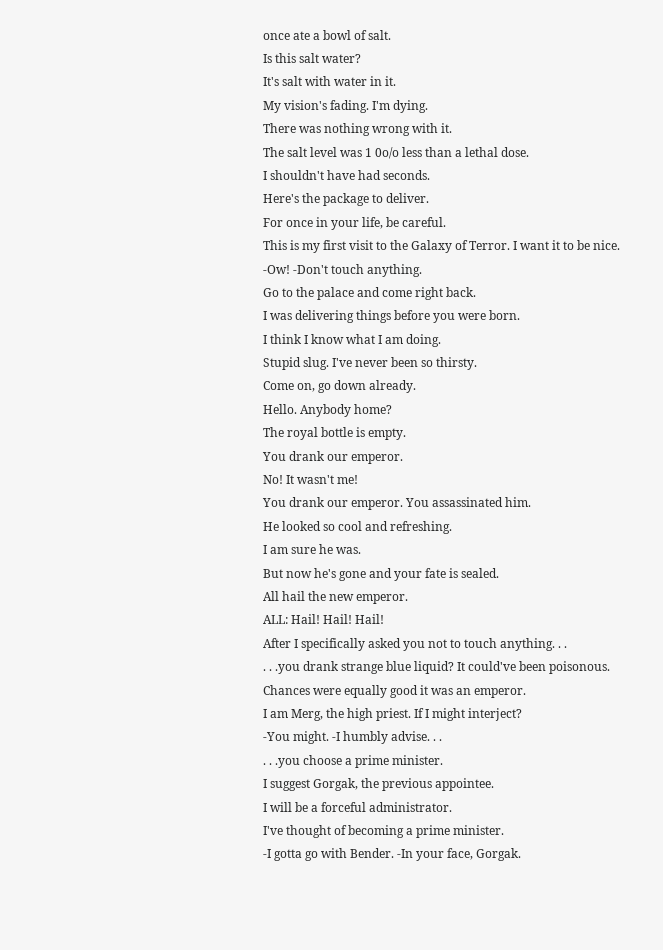once ate a bowl of salt.
Is this salt water?
It's salt with water in it.
My vision's fading. I'm dying.
There was nothing wrong with it.
The salt level was 1 0o/o less than a lethal dose.
I shouldn't have had seconds.
Here's the package to deliver.
For once in your life, be careful.
This is my first visit to the Galaxy of Terror. I want it to be nice.
-Ow! -Don't touch anything.
Go to the palace and come right back.
I was delivering things before you were born.
I think I know what I am doing.
Stupid slug. I've never been so thirsty.
Come on, go down already.
Hello. Anybody home?
The royal bottle is empty.
You drank our emperor.
No! It wasn't me!
You drank our emperor. You assassinated him.
He looked so cool and refreshing.
I am sure he was.
But now he's gone and your fate is sealed.
All hail the new emperor.
ALL: Hail! Hail! Hail!
After I specifically asked you not to touch anything. . .
. . .you drank strange blue liquid? It could've been poisonous.
Chances were equally good it was an emperor.
I am Merg, the high priest. If I might interject?
-You might. -I humbly advise. . .
. . .you choose a prime minister.
I suggest Gorgak, the previous appointee.
I will be a forceful administrator.
I've thought of becoming a prime minister.
-I gotta go with Bender. -In your face, Gorgak.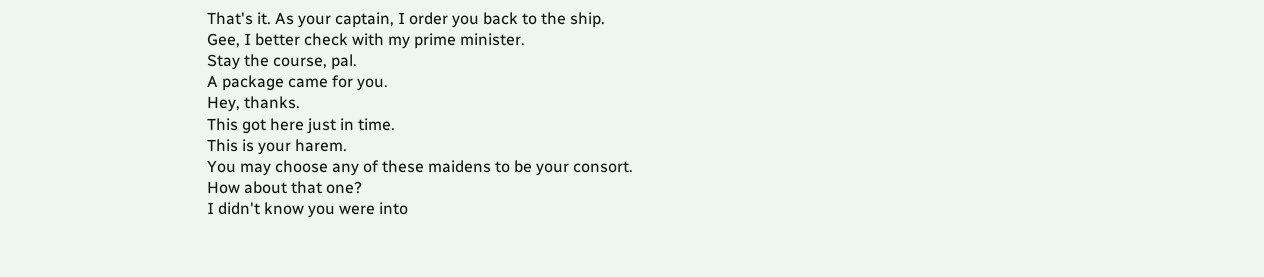That's it. As your captain, I order you back to the ship.
Gee, I better check with my prime minister.
Stay the course, pal.
A package came for you.
Hey, thanks.
This got here just in time.
This is your harem.
You may choose any of these maidens to be your consort.
How about that one?
I didn't know you were into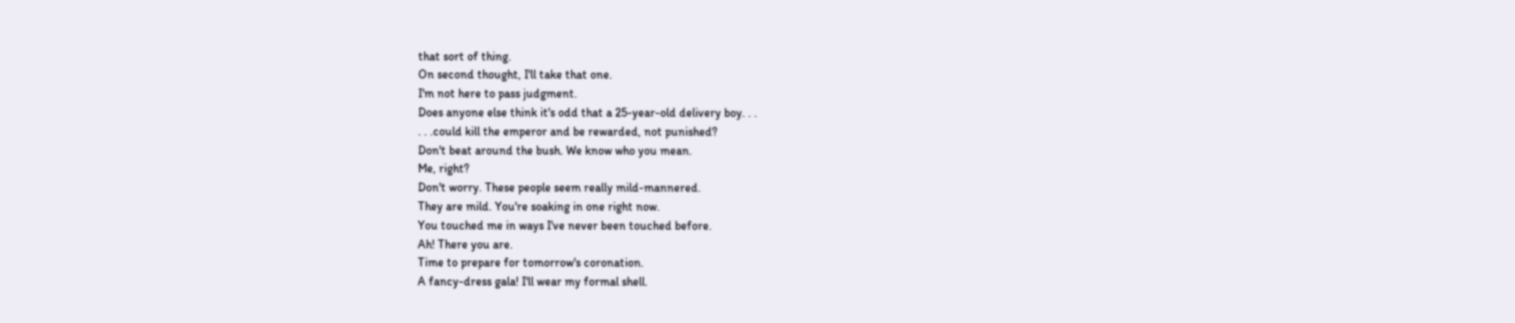that sort of thing.
On second thought, I'll take that one.
I'm not here to pass judgment.
Does anyone else think it's odd that a 25-year-old delivery boy. . .
. . .could kill the emperor and be rewarded, not punished?
Don't beat around the bush. We know who you mean.
Me, right?
Don't worry. These people seem really mild-mannered.
They are mild. You're soaking in one right now.
You touched me in ways I've never been touched before.
Ah! There you are.
Time to prepare for tomorrow's coronation.
A fancy-dress gala! I'll wear my formal shell.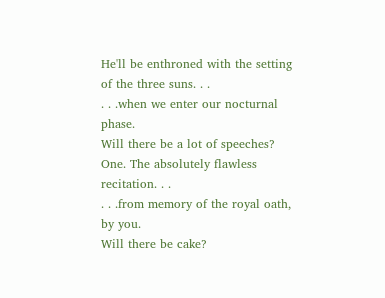He'll be enthroned with the setting of the three suns. . .
. . .when we enter our nocturnal phase.
Will there be a lot of speeches?
One. The absolutely flawless recitation. . .
. . .from memory of the royal oath, by you.
Will there be cake?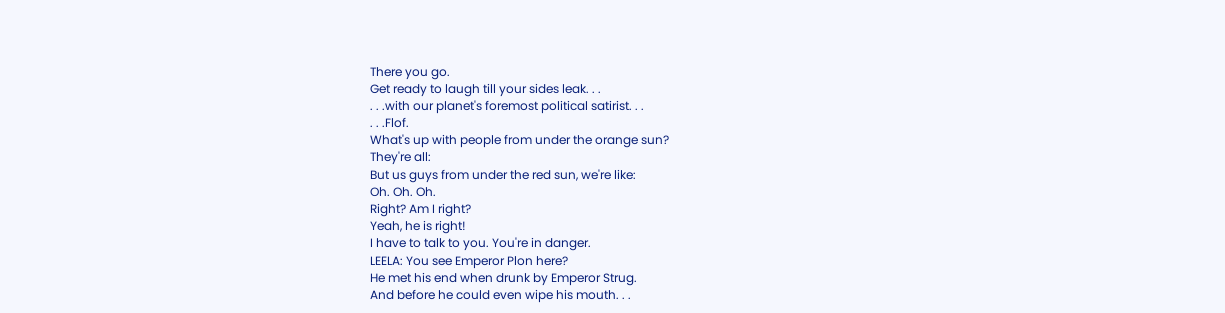There you go.
Get ready to laugh till your sides leak. . .
. . .with our planet's foremost political satirist. . .
. . .Flof.
What's up with people from under the orange sun?
They're all:
But us guys from under the red sun, we're like:
Oh. Oh. Oh.
Right? Am I right?
Yeah, he is right!
I have to talk to you. You're in danger.
LEELA: You see Emperor Plon here?
He met his end when drunk by Emperor Strug.
And before he could even wipe his mouth. . .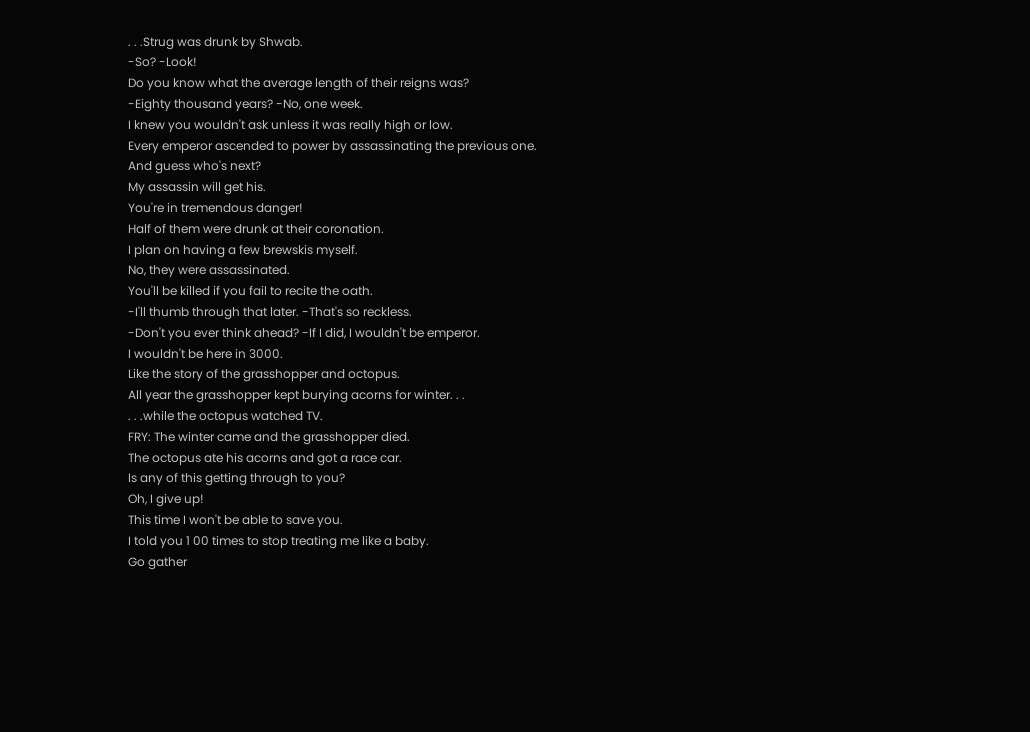. . .Strug was drunk by Shwab.
-So? -Look!
Do you know what the average length of their reigns was?
-Eighty thousand years? -No, one week.
I knew you wouldn't ask unless it was really high or low.
Every emperor ascended to power by assassinating the previous one.
And guess who's next?
My assassin will get his.
You're in tremendous danger!
Half of them were drunk at their coronation.
I plan on having a few brewskis myself.
No, they were assassinated.
You'll be killed if you fail to recite the oath.
-I'll thumb through that later. -That's so reckless.
-Don't you ever think ahead? -If I did, I wouldn't be emperor.
I wouldn't be here in 3000.
Like the story of the grasshopper and octopus.
All year the grasshopper kept burying acorns for winter. . .
. . .while the octopus watched TV.
FRY: The winter came and the grasshopper died.
The octopus ate his acorns and got a race car.
Is any of this getting through to you?
Oh, I give up!
This time I won't be able to save you.
I told you 1 00 times to stop treating me like a baby.
Go gather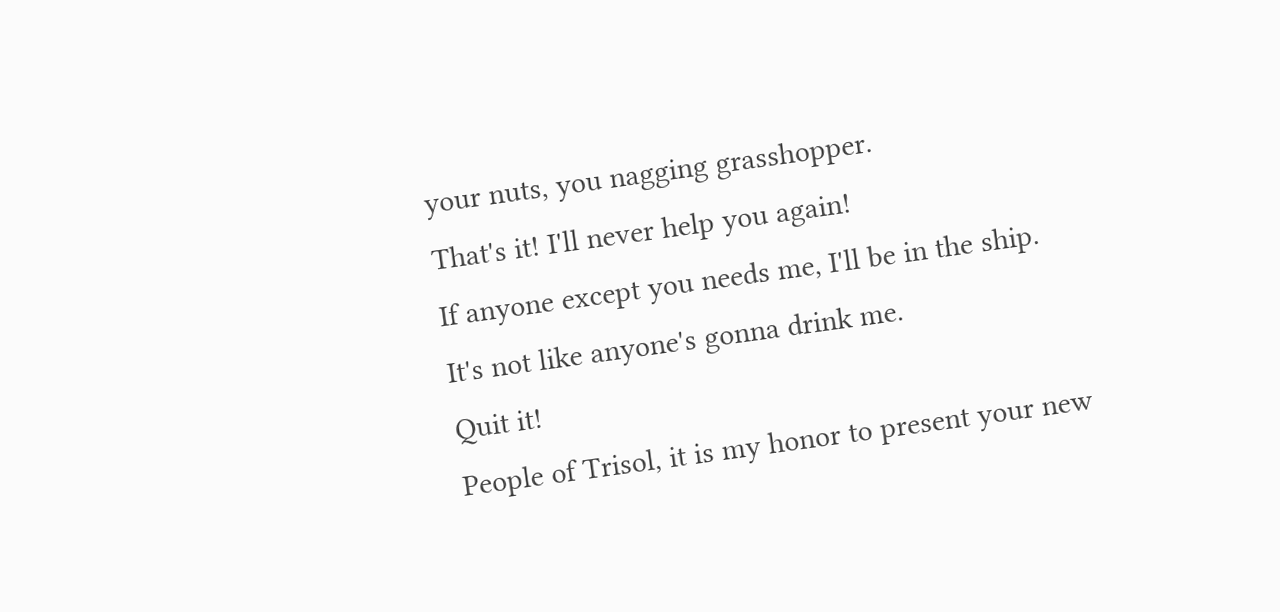your nuts, you nagging grasshopper.
That's it! I'll never help you again!
If anyone except you needs me, I'll be in the ship.
It's not like anyone's gonna drink me.
Quit it!
People of Trisol, it is my honor to present your new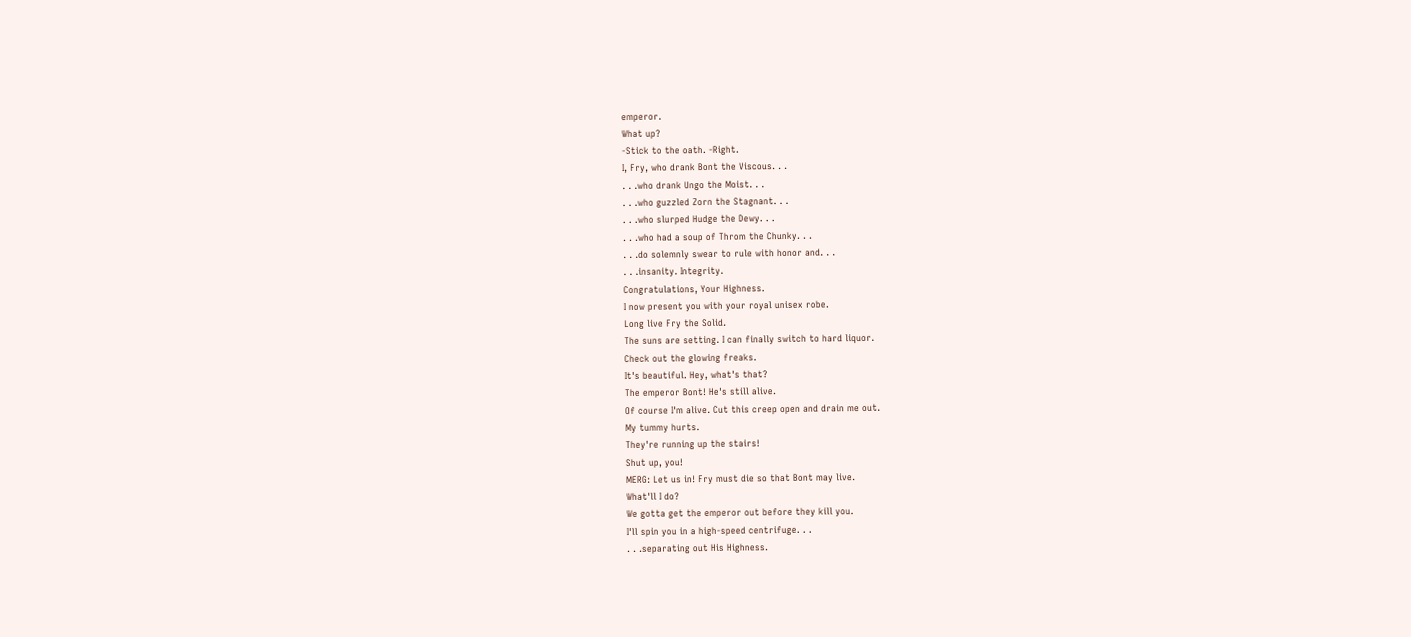emperor.
What up?
-Stick to the oath. -Right.
I, Fry, who drank Bont the Viscous. . .
. . .who drank Ungo the Moist. . .
. . .who guzzled Zorn the Stagnant. . .
. . .who slurped Hudge the Dewy. . .
. . .who had a soup of Throm the Chunky. . .
. . .do solemnly swear to rule with honor and. . .
. . .insanity. Integrity.
Congratulations, Your Highness.
I now present you with your royal unisex robe.
Long live Fry the Solid.
The suns are setting. I can finally switch to hard liquor.
Check out the glowing freaks.
It's beautiful. Hey, what's that?
The emperor Bont! He's still alive.
Of course I'm alive. Cut this creep open and drain me out.
My tummy hurts.
They're running up the stairs!
Shut up, you!
MERG: Let us in! Fry must die so that Bont may live.
What'll I do?
We gotta get the emperor out before they kill you.
I'll spin you in a high-speed centrifuge. . .
. . .separating out His Highness.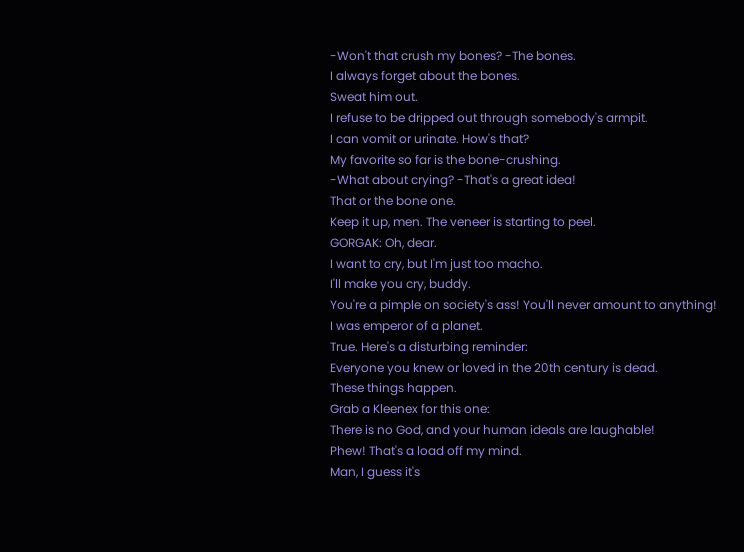-Won't that crush my bones? -The bones.
I always forget about the bones.
Sweat him out.
I refuse to be dripped out through somebody's armpit.
I can vomit or urinate. How's that?
My favorite so far is the bone-crushing.
-What about crying? -That's a great idea!
That or the bone one.
Keep it up, men. The veneer is starting to peel.
GORGAK: Oh, dear.
I want to cry, but I'm just too macho.
I'll make you cry, buddy.
You're a pimple on society's ass! You'll never amount to anything!
I was emperor of a planet.
True. Here's a disturbing reminder:
Everyone you knew or loved in the 20th century is dead.
These things happen.
Grab a Kleenex for this one:
There is no God, and your human ideals are laughable!
Phew! That's a load off my mind.
Man, I guess it's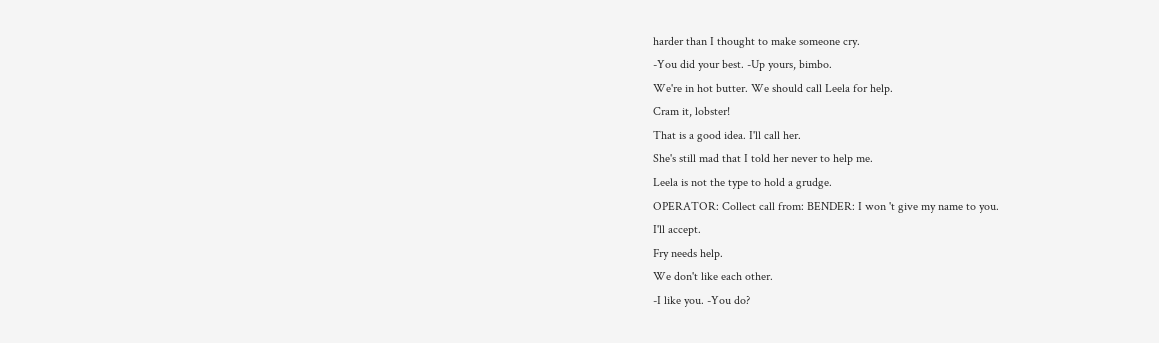harder than I thought to make someone cry.
-You did your best. -Up yours, bimbo.
We're in hot butter. We should call Leela for help.
Cram it, lobster!
That is a good idea. I'll call her.
She's still mad that I told her never to help me.
Leela is not the type to hold a grudge.
OPERATOR: Collect call from: BENDER: I won 't give my name to you.
I'll accept.
Fry needs help.
We don't like each other.
-I like you. -You do?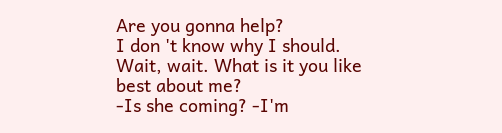Are you gonna help?
I don 't know why I should.
Wait, wait. What is it you like best about me?
-Is she coming? -I'm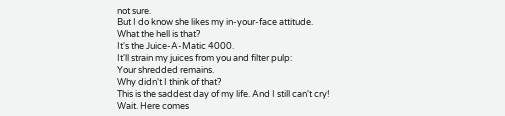not sure.
But I do know she likes my in-your-face attitude.
What the hell is that?
It's the Juice-A-Matic 4000.
It'll strain my juices from you and filter pulp:
Your shredded remains.
Why didn't I think of that?
This is the saddest day of my life. And I still can't cry!
Wait. Here comes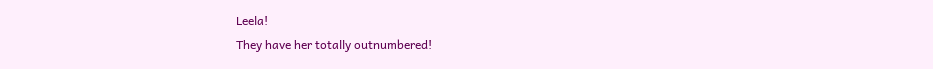Leela!
They have her totally outnumbered!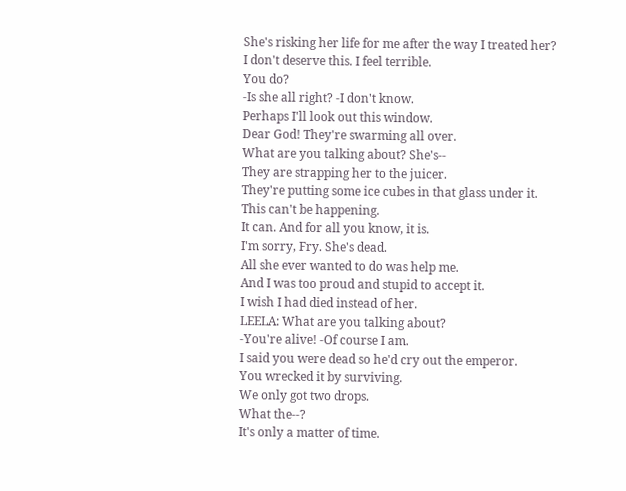She's risking her life for me after the way I treated her?
I don't deserve this. I feel terrible.
You do?
-Is she all right? -I don't know.
Perhaps I'll look out this window.
Dear God! They're swarming all over.
What are you talking about? She's--
They are strapping her to the juicer.
They're putting some ice cubes in that glass under it.
This can't be happening.
It can. And for all you know, it is.
I'm sorry, Fry. She's dead.
All she ever wanted to do was help me.
And I was too proud and stupid to accept it.
I wish I had died instead of her.
LEELA: What are you talking about?
-You're alive! -Of course I am.
I said you were dead so he'd cry out the emperor.
You wrecked it by surviving.
We only got two drops.
What the--?
It's only a matter of time.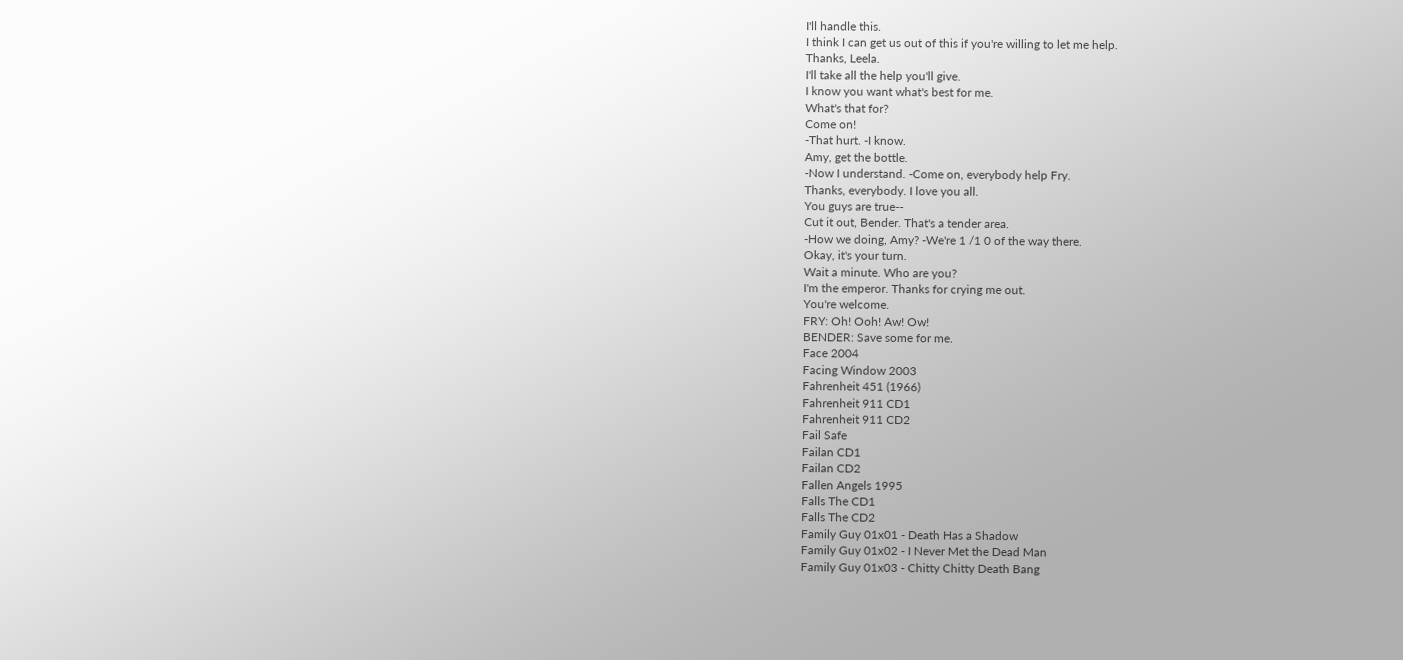I'll handle this.
I think I can get us out of this if you're willing to let me help.
Thanks, Leela.
I'll take all the help you'll give.
I know you want what's best for me.
What's that for?
Come on!
-That hurt. -I know.
Amy, get the bottle.
-Now I understand. -Come on, everybody help Fry.
Thanks, everybody. I love you all.
You guys are true--
Cut it out, Bender. That's a tender area.
-How we doing, Amy? -We're 1 /1 0 of the way there.
Okay, it's your turn.
Wait a minute. Who are you?
I'm the emperor. Thanks for crying me out.
You're welcome.
FRY: Oh! Ooh! Aw! Ow!
BENDER: Save some for me.
Face 2004
Facing Window 2003
Fahrenheit 451 (1966)
Fahrenheit 911 CD1
Fahrenheit 911 CD2
Fail Safe
Failan CD1
Failan CD2
Fallen Angels 1995
Falls The CD1
Falls The CD2
Family Guy 01x01 - Death Has a Shadow
Family Guy 01x02 - I Never Met the Dead Man
Family Guy 01x03 - Chitty Chitty Death Bang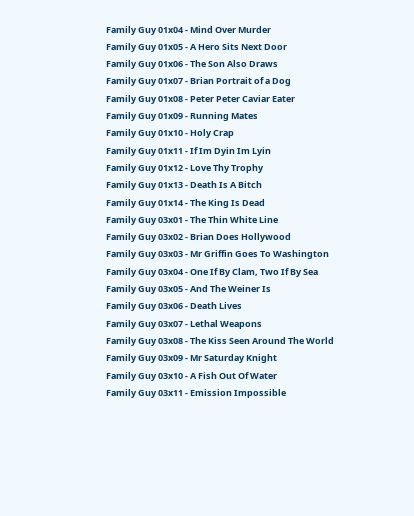Family Guy 01x04 - Mind Over Murder
Family Guy 01x05 - A Hero Sits Next Door
Family Guy 01x06 - The Son Also Draws
Family Guy 01x07 - Brian Portrait of a Dog
Family Guy 01x08 - Peter Peter Caviar Eater
Family Guy 01x09 - Running Mates
Family Guy 01x10 - Holy Crap
Family Guy 01x11 - If Im Dyin Im Lyin
Family Guy 01x12 - Love Thy Trophy
Family Guy 01x13 - Death Is A Bitch
Family Guy 01x14 - The King Is Dead
Family Guy 03x01 - The Thin White Line
Family Guy 03x02 - Brian Does Hollywood
Family Guy 03x03 - Mr Griffin Goes To Washington
Family Guy 03x04 - One If By Clam, Two If By Sea
Family Guy 03x05 - And The Weiner Is
Family Guy 03x06 - Death Lives
Family Guy 03x07 - Lethal Weapons
Family Guy 03x08 - The Kiss Seen Around The World
Family Guy 03x09 - Mr Saturday Knight
Family Guy 03x10 - A Fish Out Of Water
Family Guy 03x11 - Emission Impossible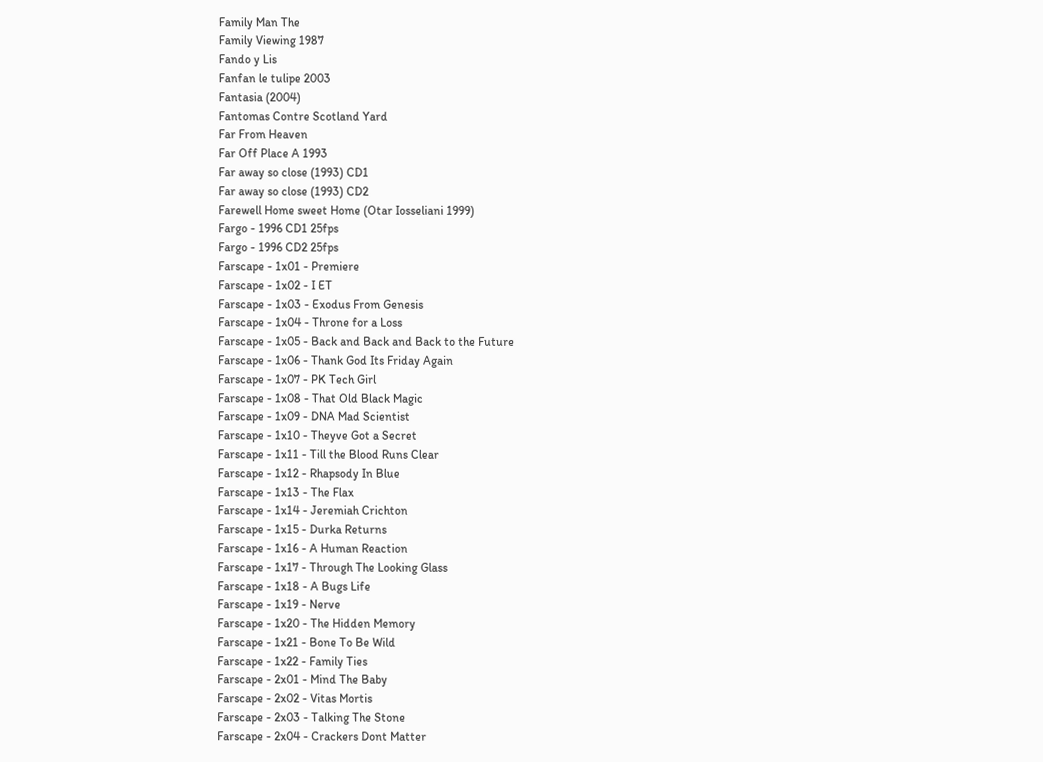Family Man The
Family Viewing 1987
Fando y Lis
Fanfan le tulipe 2003
Fantasia (2004)
Fantomas Contre Scotland Yard
Far From Heaven
Far Off Place A 1993
Far away so close (1993) CD1
Far away so close (1993) CD2
Farewell Home sweet Home (Otar Iosseliani 1999)
Fargo - 1996 CD1 25fps
Fargo - 1996 CD2 25fps
Farscape - 1x01 - Premiere
Farscape - 1x02 - I ET
Farscape - 1x03 - Exodus From Genesis
Farscape - 1x04 - Throne for a Loss
Farscape - 1x05 - Back and Back and Back to the Future
Farscape - 1x06 - Thank God Its Friday Again
Farscape - 1x07 - PK Tech Girl
Farscape - 1x08 - That Old Black Magic
Farscape - 1x09 - DNA Mad Scientist
Farscape - 1x10 - Theyve Got a Secret
Farscape - 1x11 - Till the Blood Runs Clear
Farscape - 1x12 - Rhapsody In Blue
Farscape - 1x13 - The Flax
Farscape - 1x14 - Jeremiah Crichton
Farscape - 1x15 - Durka Returns
Farscape - 1x16 - A Human Reaction
Farscape - 1x17 - Through The Looking Glass
Farscape - 1x18 - A Bugs Life
Farscape - 1x19 - Nerve
Farscape - 1x20 - The Hidden Memory
Farscape - 1x21 - Bone To Be Wild
Farscape - 1x22 - Family Ties
Farscape - 2x01 - Mind The Baby
Farscape - 2x02 - Vitas Mortis
Farscape - 2x03 - Talking The Stone
Farscape - 2x04 - Crackers Dont Matter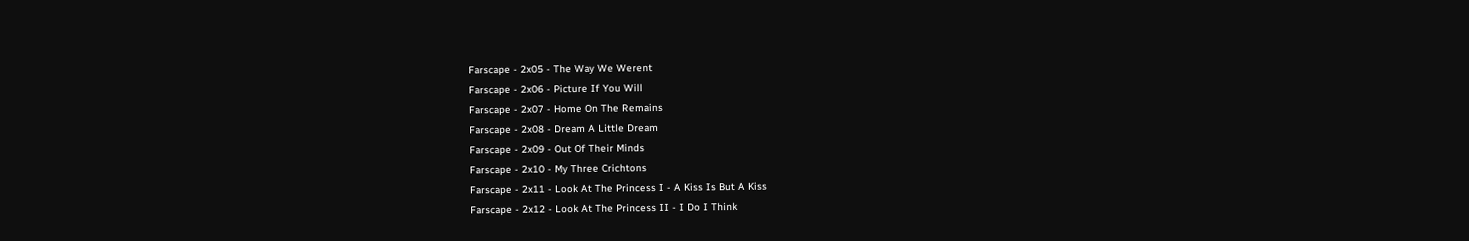Farscape - 2x05 - The Way We Werent
Farscape - 2x06 - Picture If You Will
Farscape - 2x07 - Home On The Remains
Farscape - 2x08 - Dream A Little Dream
Farscape - 2x09 - Out Of Their Minds
Farscape - 2x10 - My Three Crichtons
Farscape - 2x11 - Look At The Princess I - A Kiss Is But A Kiss
Farscape - 2x12 - Look At The Princess II - I Do I Think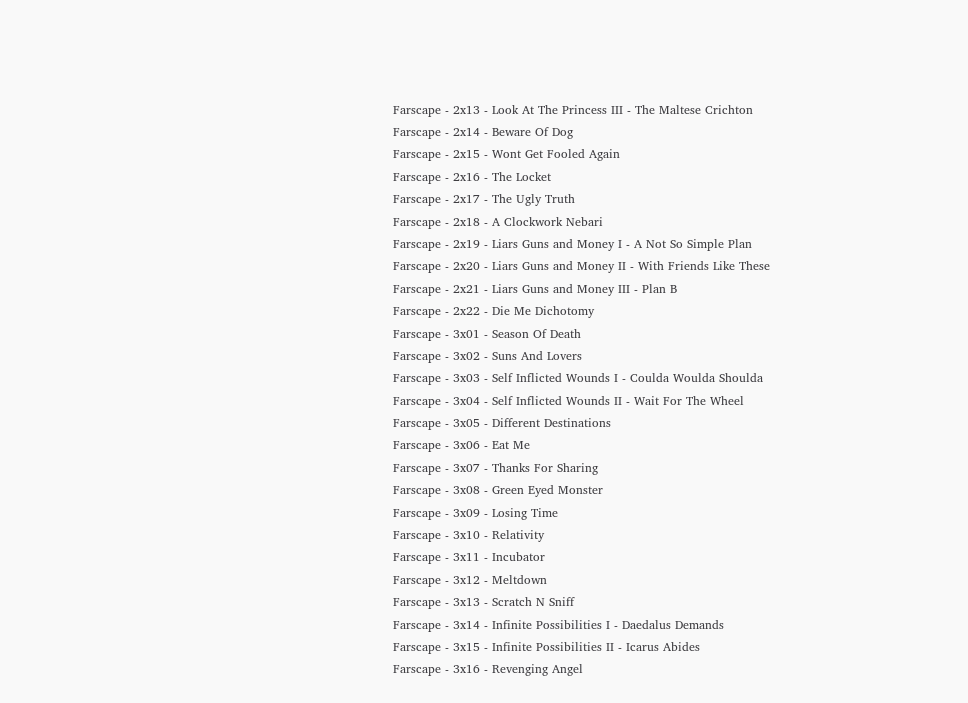Farscape - 2x13 - Look At The Princess III - The Maltese Crichton
Farscape - 2x14 - Beware Of Dog
Farscape - 2x15 - Wont Get Fooled Again
Farscape - 2x16 - The Locket
Farscape - 2x17 - The Ugly Truth
Farscape - 2x18 - A Clockwork Nebari
Farscape - 2x19 - Liars Guns and Money I - A Not So Simple Plan
Farscape - 2x20 - Liars Guns and Money II - With Friends Like These
Farscape - 2x21 - Liars Guns and Money III - Plan B
Farscape - 2x22 - Die Me Dichotomy
Farscape - 3x01 - Season Of Death
Farscape - 3x02 - Suns And Lovers
Farscape - 3x03 - Self Inflicted Wounds I - Coulda Woulda Shoulda
Farscape - 3x04 - Self Inflicted Wounds II - Wait For The Wheel
Farscape - 3x05 - Different Destinations
Farscape - 3x06 - Eat Me
Farscape - 3x07 - Thanks For Sharing
Farscape - 3x08 - Green Eyed Monster
Farscape - 3x09 - Losing Time
Farscape - 3x10 - Relativity
Farscape - 3x11 - Incubator
Farscape - 3x12 - Meltdown
Farscape - 3x13 - Scratch N Sniff
Farscape - 3x14 - Infinite Possibilities I - Daedalus Demands
Farscape - 3x15 - Infinite Possibilities II - Icarus Abides
Farscape - 3x16 - Revenging Angel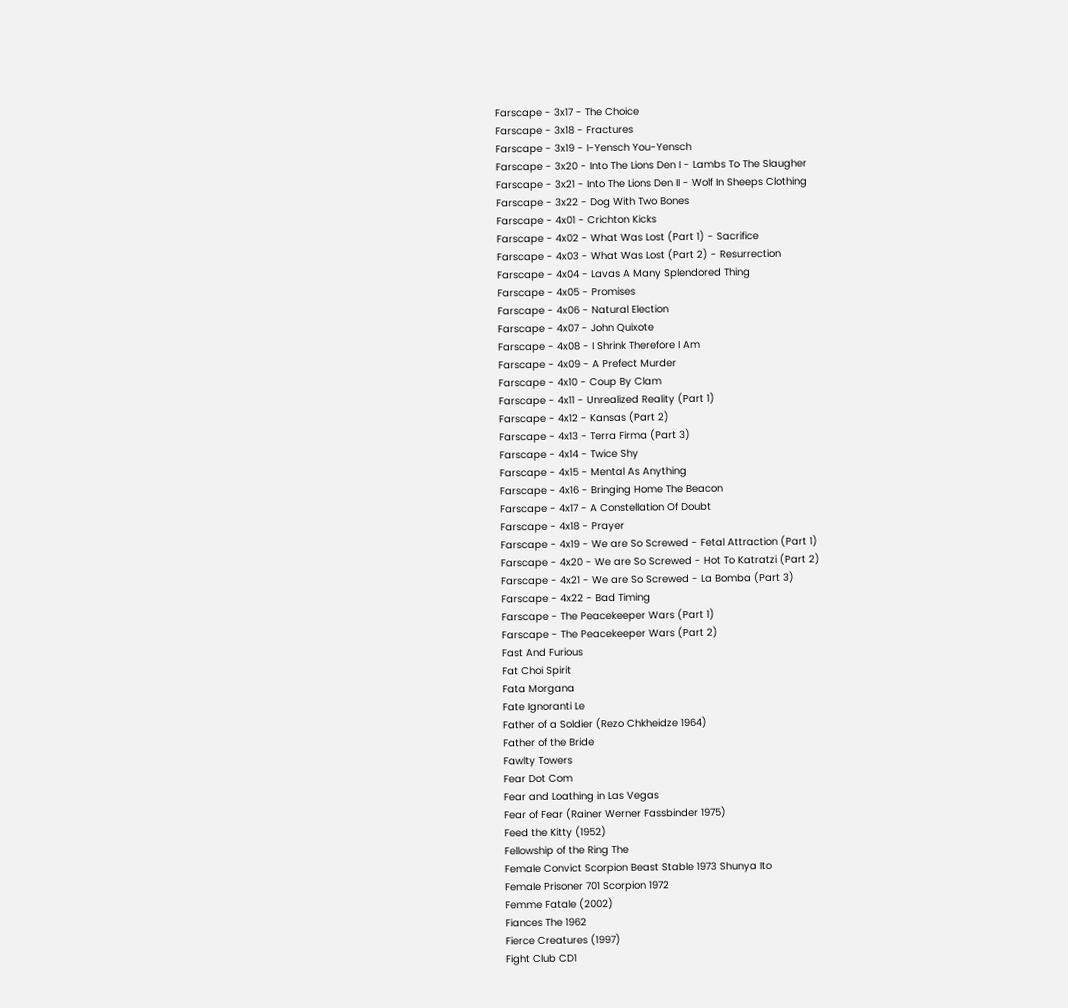Farscape - 3x17 - The Choice
Farscape - 3x18 - Fractures
Farscape - 3x19 - I-Yensch You-Yensch
Farscape - 3x20 - Into The Lions Den I - Lambs To The Slaugher
Farscape - 3x21 - Into The Lions Den II - Wolf In Sheeps Clothing
Farscape - 3x22 - Dog With Two Bones
Farscape - 4x01 - Crichton Kicks
Farscape - 4x02 - What Was Lost (Part 1) - Sacrifice
Farscape - 4x03 - What Was Lost (Part 2) - Resurrection
Farscape - 4x04 - Lavas A Many Splendored Thing
Farscape - 4x05 - Promises
Farscape - 4x06 - Natural Election
Farscape - 4x07 - John Quixote
Farscape - 4x08 - I Shrink Therefore I Am
Farscape - 4x09 - A Prefect Murder
Farscape - 4x10 - Coup By Clam
Farscape - 4x11 - Unrealized Reality (Part 1)
Farscape - 4x12 - Kansas (Part 2)
Farscape - 4x13 - Terra Firma (Part 3)
Farscape - 4x14 - Twice Shy
Farscape - 4x15 - Mental As Anything
Farscape - 4x16 - Bringing Home The Beacon
Farscape - 4x17 - A Constellation Of Doubt
Farscape - 4x18 - Prayer
Farscape - 4x19 - We are So Screwed - Fetal Attraction (Part 1)
Farscape - 4x20 - We are So Screwed - Hot To Katratzi (Part 2)
Farscape - 4x21 - We are So Screwed - La Bomba (Part 3)
Farscape - 4x22 - Bad Timing
Farscape - The Peacekeeper Wars (Part 1)
Farscape - The Peacekeeper Wars (Part 2)
Fast And Furious
Fat Choi Spirit
Fata Morgana
Fate Ignoranti Le
Father of a Soldier (Rezo Chkheidze 1964)
Father of the Bride
Fawlty Towers
Fear Dot Com
Fear and Loathing in Las Vegas
Fear of Fear (Rainer Werner Fassbinder 1975)
Feed the Kitty (1952)
Fellowship of the Ring The
Female Convict Scorpion Beast Stable 1973 Shunya Ito
Female Prisoner 701 Scorpion 1972
Femme Fatale (2002)
Fiances The 1962
Fierce Creatures (1997)
Fight Club CD1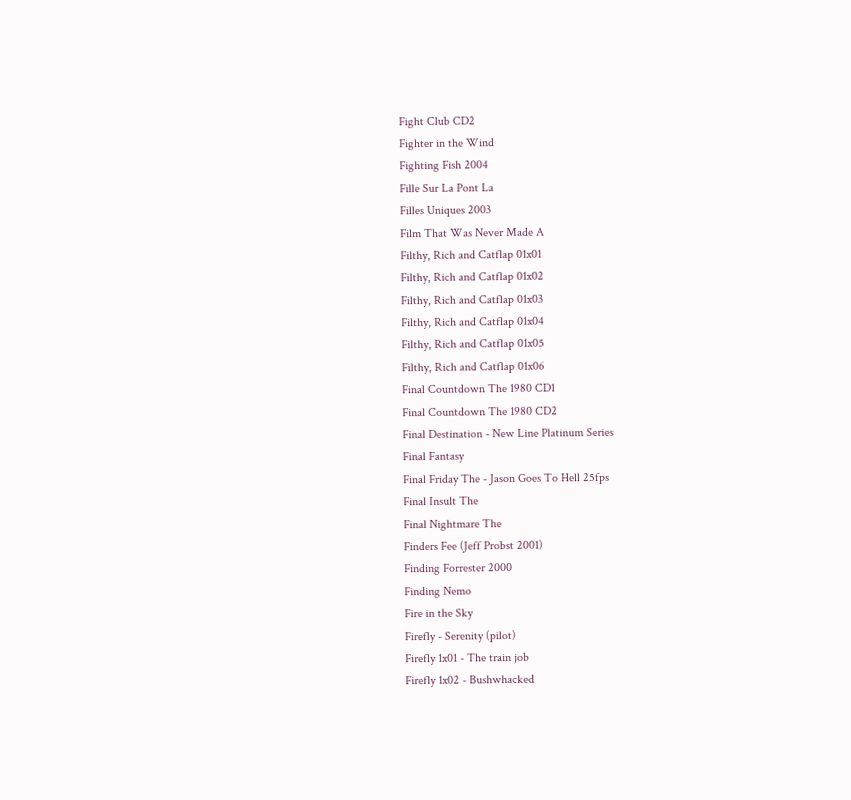Fight Club CD2
Fighter in the Wind
Fighting Fish 2004
Fille Sur La Pont La
Filles Uniques 2003
Film That Was Never Made A
Filthy, Rich and Catflap 01x01
Filthy, Rich and Catflap 01x02
Filthy, Rich and Catflap 01x03
Filthy, Rich and Catflap 01x04
Filthy, Rich and Catflap 01x05
Filthy, Rich and Catflap 01x06
Final Countdown The 1980 CD1
Final Countdown The 1980 CD2
Final Destination - New Line Platinum Series
Final Fantasy
Final Friday The - Jason Goes To Hell 25fps
Final Insult The
Final Nightmare The
Finders Fee (Jeff Probst 2001)
Finding Forrester 2000
Finding Nemo
Fire in the Sky
Firefly - Serenity (pilot)
Firefly 1x01 - The train job
Firefly 1x02 - Bushwhacked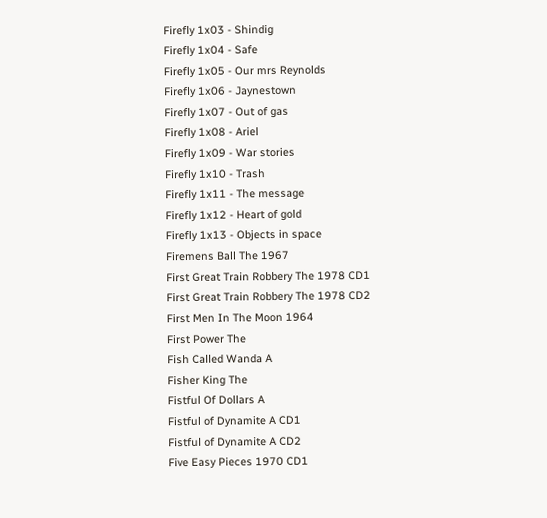Firefly 1x03 - Shindig
Firefly 1x04 - Safe
Firefly 1x05 - Our mrs Reynolds
Firefly 1x06 - Jaynestown
Firefly 1x07 - Out of gas
Firefly 1x08 - Ariel
Firefly 1x09 - War stories
Firefly 1x10 - Trash
Firefly 1x11 - The message
Firefly 1x12 - Heart of gold
Firefly 1x13 - Objects in space
Firemens Ball The 1967
First Great Train Robbery The 1978 CD1
First Great Train Robbery The 1978 CD2
First Men In The Moon 1964
First Power The
Fish Called Wanda A
Fisher King The
Fistful Of Dollars A
Fistful of Dynamite A CD1
Fistful of Dynamite A CD2
Five Easy Pieces 1970 CD1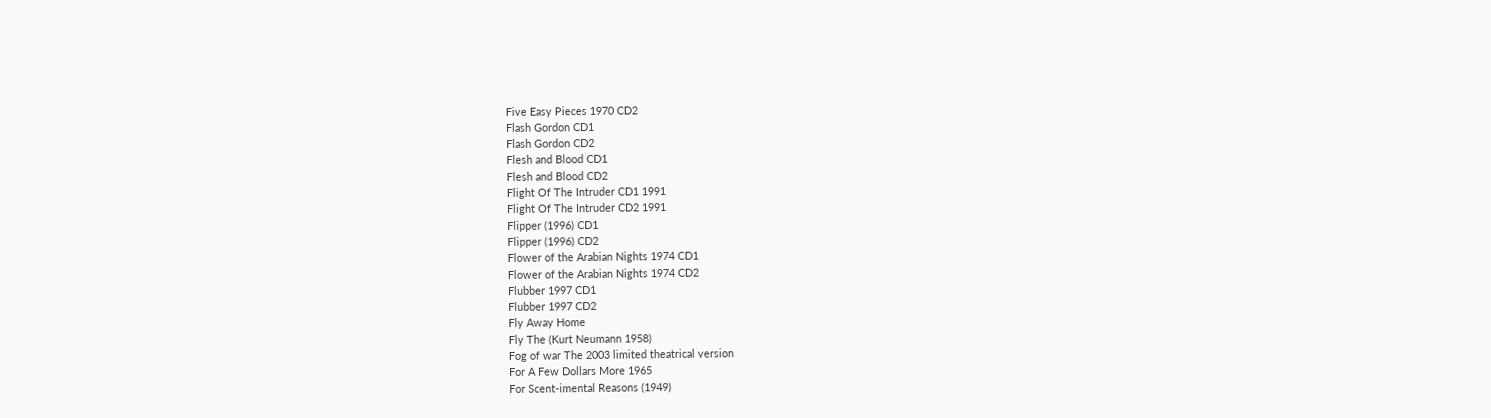Five Easy Pieces 1970 CD2
Flash Gordon CD1
Flash Gordon CD2
Flesh and Blood CD1
Flesh and Blood CD2
Flight Of The Intruder CD1 1991
Flight Of The Intruder CD2 1991
Flipper (1996) CD1
Flipper (1996) CD2
Flower of the Arabian Nights 1974 CD1
Flower of the Arabian Nights 1974 CD2
Flubber 1997 CD1
Flubber 1997 CD2
Fly Away Home
Fly The (Kurt Neumann 1958)
Fog of war The 2003 limited theatrical version
For A Few Dollars More 1965
For Scent-imental Reasons (1949)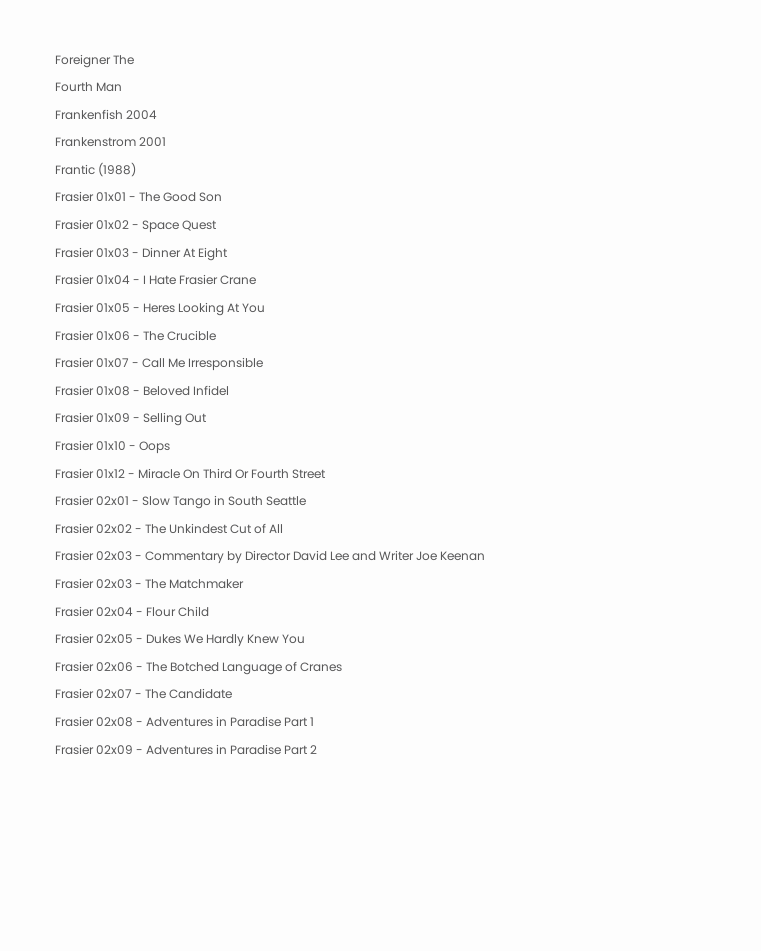Foreigner The
Fourth Man
Frankenfish 2004
Frankenstrom 2001
Frantic (1988)
Frasier 01x01 - The Good Son
Frasier 01x02 - Space Quest
Frasier 01x03 - Dinner At Eight
Frasier 01x04 - I Hate Frasier Crane
Frasier 01x05 - Heres Looking At You
Frasier 01x06 - The Crucible
Frasier 01x07 - Call Me Irresponsible
Frasier 01x08 - Beloved Infidel
Frasier 01x09 - Selling Out
Frasier 01x10 - Oops
Frasier 01x12 - Miracle On Third Or Fourth Street
Frasier 02x01 - Slow Tango in South Seattle
Frasier 02x02 - The Unkindest Cut of All
Frasier 02x03 - Commentary by Director David Lee and Writer Joe Keenan
Frasier 02x03 - The Matchmaker
Frasier 02x04 - Flour Child
Frasier 02x05 - Dukes We Hardly Knew You
Frasier 02x06 - The Botched Language of Cranes
Frasier 02x07 - The Candidate
Frasier 02x08 - Adventures in Paradise Part 1
Frasier 02x09 - Adventures in Paradise Part 2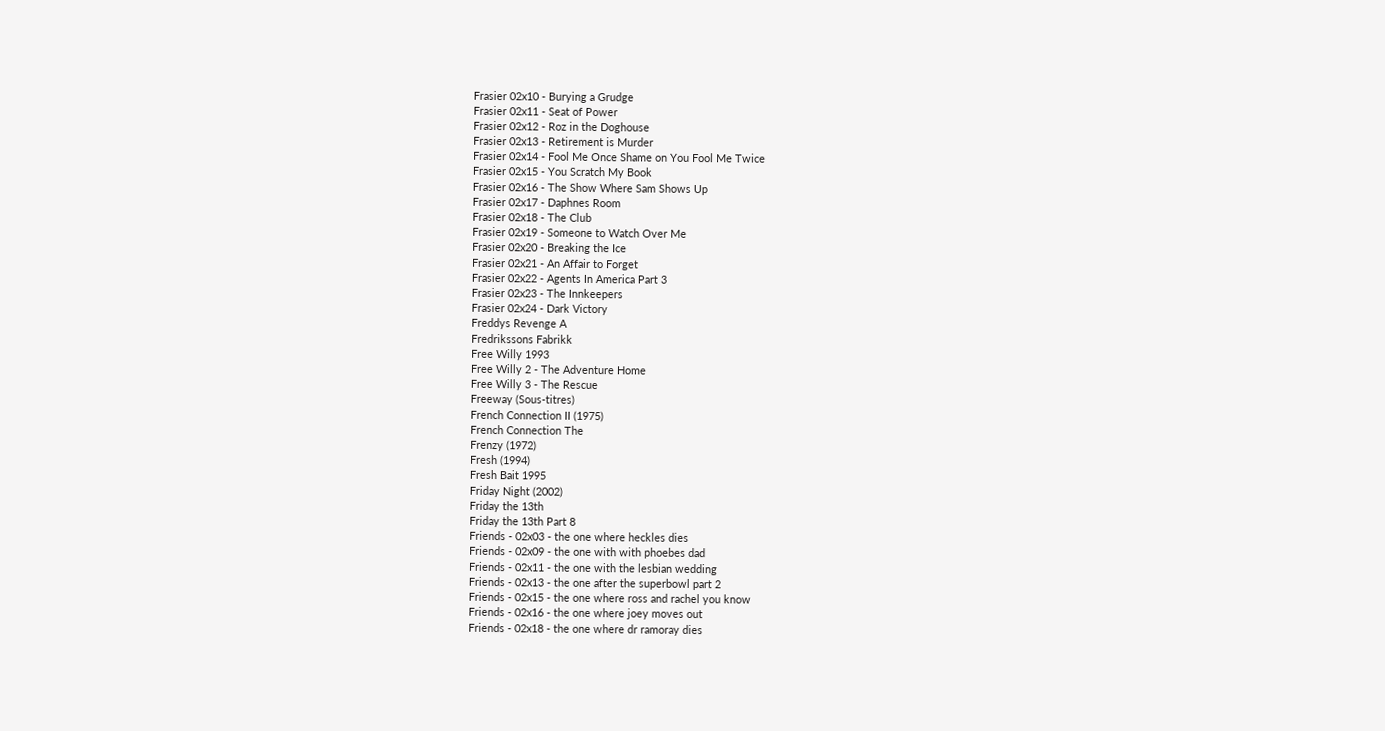Frasier 02x10 - Burying a Grudge
Frasier 02x11 - Seat of Power
Frasier 02x12 - Roz in the Doghouse
Frasier 02x13 - Retirement is Murder
Frasier 02x14 - Fool Me Once Shame on You Fool Me Twice
Frasier 02x15 - You Scratch My Book
Frasier 02x16 - The Show Where Sam Shows Up
Frasier 02x17 - Daphnes Room
Frasier 02x18 - The Club
Frasier 02x19 - Someone to Watch Over Me
Frasier 02x20 - Breaking the Ice
Frasier 02x21 - An Affair to Forget
Frasier 02x22 - Agents In America Part 3
Frasier 02x23 - The Innkeepers
Frasier 02x24 - Dark Victory
Freddys Revenge A
Fredrikssons Fabrikk
Free Willy 1993
Free Willy 2 - The Adventure Home
Free Willy 3 - The Rescue
Freeway (Sous-titres)
French Connection II (1975)
French Connection The
Frenzy (1972)
Fresh (1994)
Fresh Bait 1995
Friday Night (2002)
Friday the 13th
Friday the 13th Part 8
Friends - 02x03 - the one where heckles dies
Friends - 02x09 - the one with with phoebes dad
Friends - 02x11 - the one with the lesbian wedding
Friends - 02x13 - the one after the superbowl part 2
Friends - 02x15 - the one where ross and rachel you know
Friends - 02x16 - the one where joey moves out
Friends - 02x18 - the one where dr ramoray dies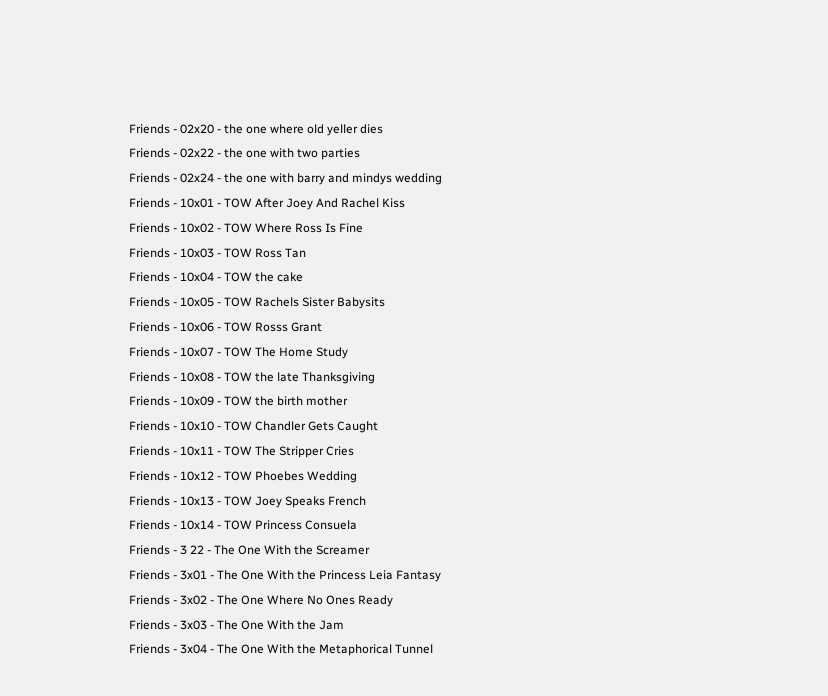Friends - 02x20 - the one where old yeller dies
Friends - 02x22 - the one with two parties
Friends - 02x24 - the one with barry and mindys wedding
Friends - 10x01 - TOW After Joey And Rachel Kiss
Friends - 10x02 - TOW Where Ross Is Fine
Friends - 10x03 - TOW Ross Tan
Friends - 10x04 - TOW the cake
Friends - 10x05 - TOW Rachels Sister Babysits
Friends - 10x06 - TOW Rosss Grant
Friends - 10x07 - TOW The Home Study
Friends - 10x08 - TOW the late Thanksgiving
Friends - 10x09 - TOW the birth mother
Friends - 10x10 - TOW Chandler Gets Caught
Friends - 10x11 - TOW The Stripper Cries
Friends - 10x12 - TOW Phoebes Wedding
Friends - 10x13 - TOW Joey Speaks French
Friends - 10x14 - TOW Princess Consuela
Friends - 3 22 - The One With the Screamer
Friends - 3x01 - The One With the Princess Leia Fantasy
Friends - 3x02 - The One Where No Ones Ready
Friends - 3x03 - The One With the Jam
Friends - 3x04 - The One With the Metaphorical Tunnel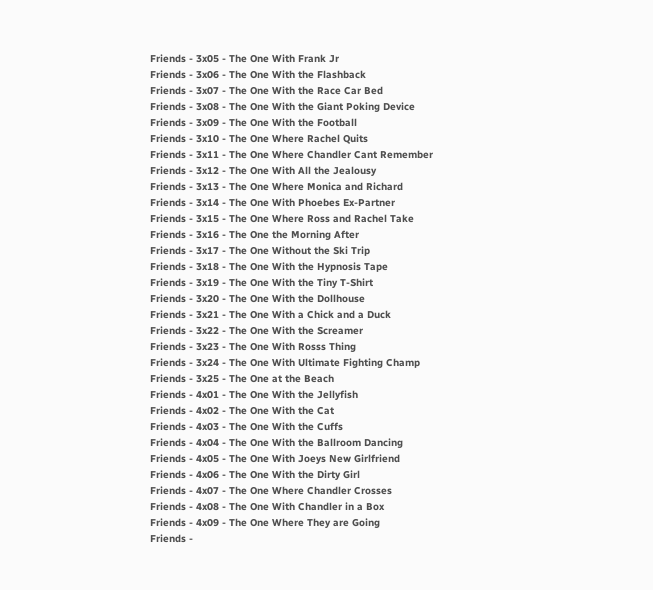Friends - 3x05 - The One With Frank Jr
Friends - 3x06 - The One With the Flashback
Friends - 3x07 - The One With the Race Car Bed
Friends - 3x08 - The One With the Giant Poking Device
Friends - 3x09 - The One With the Football
Friends - 3x10 - The One Where Rachel Quits
Friends - 3x11 - The One Where Chandler Cant Remember
Friends - 3x12 - The One With All the Jealousy
Friends - 3x13 - The One Where Monica and Richard
Friends - 3x14 - The One With Phoebes Ex-Partner
Friends - 3x15 - The One Where Ross and Rachel Take
Friends - 3x16 - The One the Morning After
Friends - 3x17 - The One Without the Ski Trip
Friends - 3x18 - The One With the Hypnosis Tape
Friends - 3x19 - The One With the Tiny T-Shirt
Friends - 3x20 - The One With the Dollhouse
Friends - 3x21 - The One With a Chick and a Duck
Friends - 3x22 - The One With the Screamer
Friends - 3x23 - The One With Rosss Thing
Friends - 3x24 - The One With Ultimate Fighting Champ
Friends - 3x25 - The One at the Beach
Friends - 4x01 - The One With the Jellyfish
Friends - 4x02 - The One With the Cat
Friends - 4x03 - The One With the Cuffs
Friends - 4x04 - The One With the Ballroom Dancing
Friends - 4x05 - The One With Joeys New Girlfriend
Friends - 4x06 - The One With the Dirty Girl
Friends - 4x07 - The One Where Chandler Crosses
Friends - 4x08 - The One With Chandler in a Box
Friends - 4x09 - The One Where They are Going
Friends -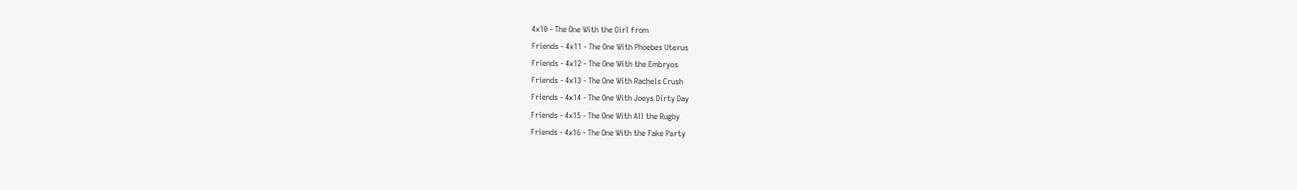4x10 - The One With the Girl from
Friends - 4x11 - The One With Phoebes Uterus
Friends - 4x12 - The One With the Embryos
Friends - 4x13 - The One With Rachels Crush
Friends - 4x14 - The One With Joeys Dirty Day
Friends - 4x15 - The One With All the Rugby
Friends - 4x16 - The One With the Fake Party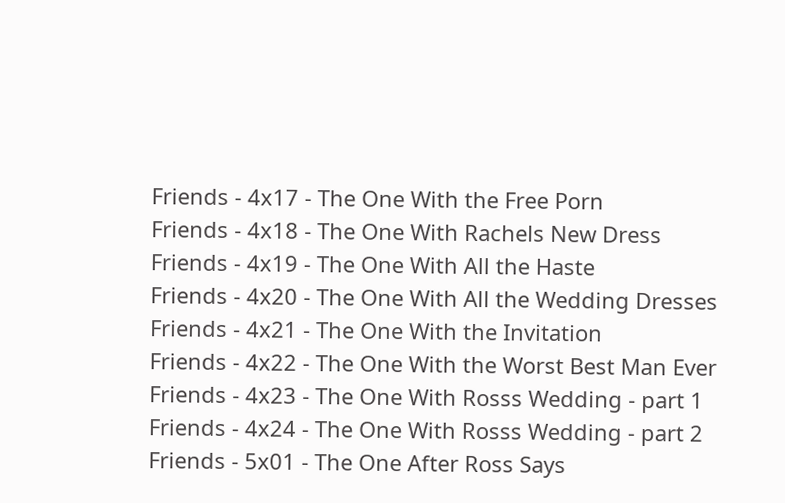Friends - 4x17 - The One With the Free Porn
Friends - 4x18 - The One With Rachels New Dress
Friends - 4x19 - The One With All the Haste
Friends - 4x20 - The One With All the Wedding Dresses
Friends - 4x21 - The One With the Invitation
Friends - 4x22 - The One With the Worst Best Man Ever
Friends - 4x23 - The One With Rosss Wedding - part 1
Friends - 4x24 - The One With Rosss Wedding - part 2
Friends - 5x01 - The One After Ross Says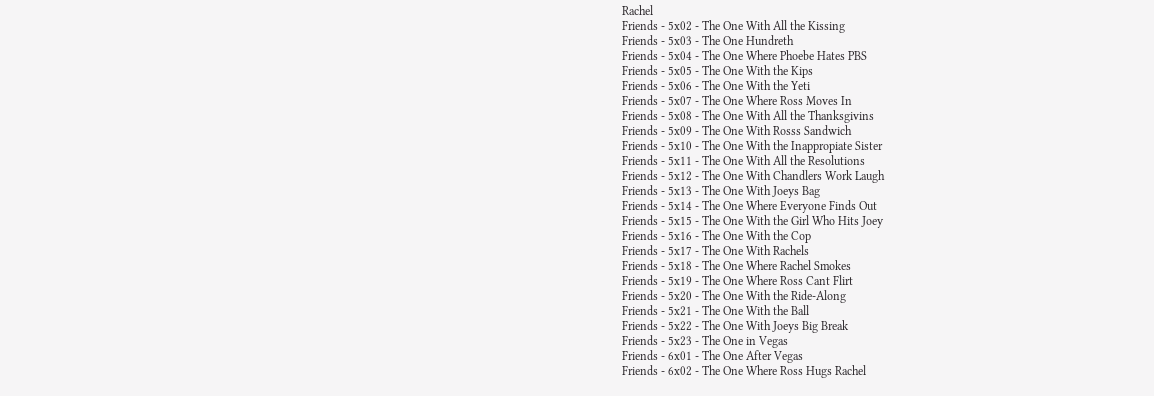Rachel
Friends - 5x02 - The One With All the Kissing
Friends - 5x03 - The One Hundreth
Friends - 5x04 - The One Where Phoebe Hates PBS
Friends - 5x05 - The One With the Kips
Friends - 5x06 - The One With the Yeti
Friends - 5x07 - The One Where Ross Moves In
Friends - 5x08 - The One With All the Thanksgivins
Friends - 5x09 - The One With Rosss Sandwich
Friends - 5x10 - The One With the Inappropiate Sister
Friends - 5x11 - The One With All the Resolutions
Friends - 5x12 - The One With Chandlers Work Laugh
Friends - 5x13 - The One With Joeys Bag
Friends - 5x14 - The One Where Everyone Finds Out
Friends - 5x15 - The One With the Girl Who Hits Joey
Friends - 5x16 - The One With the Cop
Friends - 5x17 - The One With Rachels
Friends - 5x18 - The One Where Rachel Smokes
Friends - 5x19 - The One Where Ross Cant Flirt
Friends - 5x20 - The One With the Ride-Along
Friends - 5x21 - The One With the Ball
Friends - 5x22 - The One With Joeys Big Break
Friends - 5x23 - The One in Vegas
Friends - 6x01 - The One After Vegas
Friends - 6x02 - The One Where Ross Hugs Rachel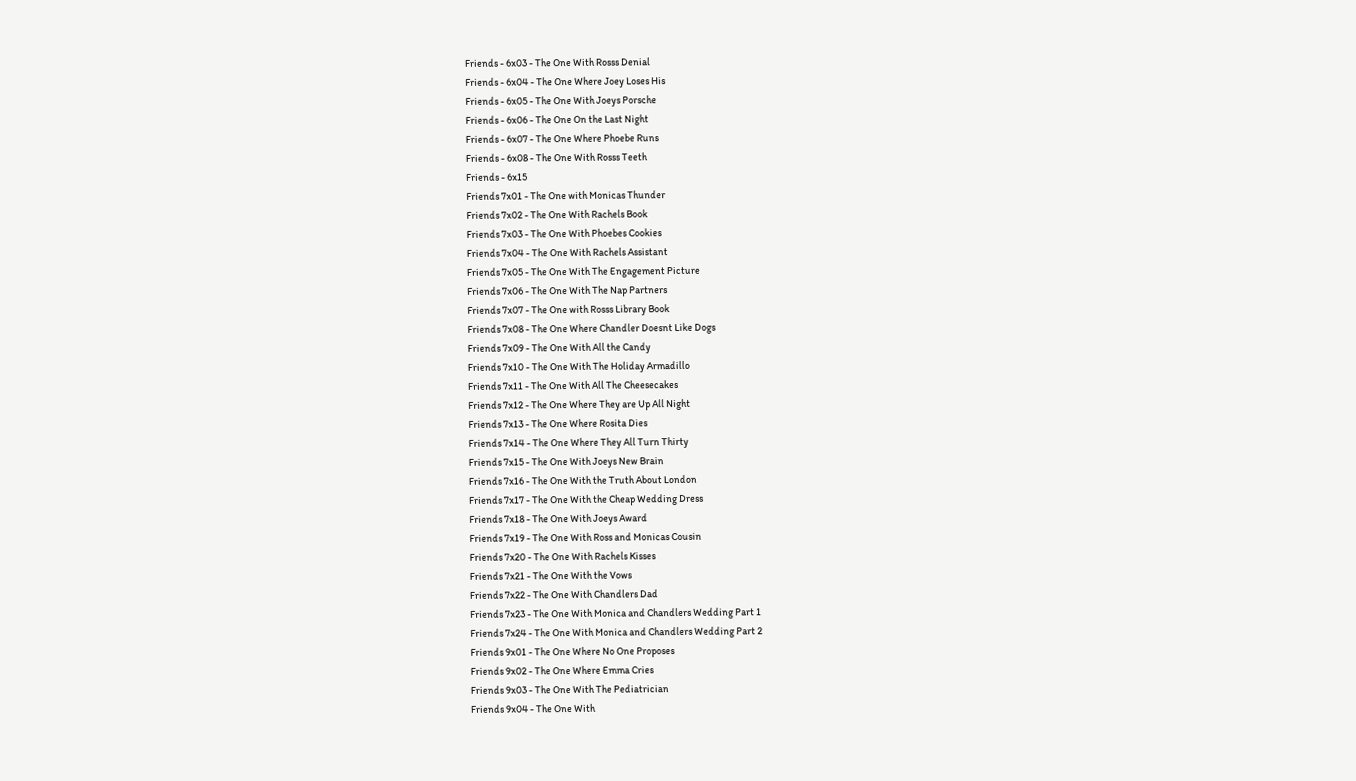Friends - 6x03 - The One With Rosss Denial
Friends - 6x04 - The One Where Joey Loses His
Friends - 6x05 - The One With Joeys Porsche
Friends - 6x06 - The One On the Last Night
Friends - 6x07 - The One Where Phoebe Runs
Friends - 6x08 - The One With Rosss Teeth
Friends - 6x15
Friends 7x01 - The One with Monicas Thunder
Friends 7x02 - The One With Rachels Book
Friends 7x03 - The One With Phoebes Cookies
Friends 7x04 - The One With Rachels Assistant
Friends 7x05 - The One With The Engagement Picture
Friends 7x06 - The One With The Nap Partners
Friends 7x07 - The One with Rosss Library Book
Friends 7x08 - The One Where Chandler Doesnt Like Dogs
Friends 7x09 - The One With All the Candy
Friends 7x10 - The One With The Holiday Armadillo
Friends 7x11 - The One With All The Cheesecakes
Friends 7x12 - The One Where They are Up All Night
Friends 7x13 - The One Where Rosita Dies
Friends 7x14 - The One Where They All Turn Thirty
Friends 7x15 - The One With Joeys New Brain
Friends 7x16 - The One With the Truth About London
Friends 7x17 - The One With the Cheap Wedding Dress
Friends 7x18 - The One With Joeys Award
Friends 7x19 - The One With Ross and Monicas Cousin
Friends 7x20 - The One With Rachels Kisses
Friends 7x21 - The One With the Vows
Friends 7x22 - The One With Chandlers Dad
Friends 7x23 - The One With Monica and Chandlers Wedding Part 1
Friends 7x24 - The One With Monica and Chandlers Wedding Part 2
Friends 9x01 - The One Where No One Proposes
Friends 9x02 - The One Where Emma Cries
Friends 9x03 - The One With The Pediatrician
Friends 9x04 - The One With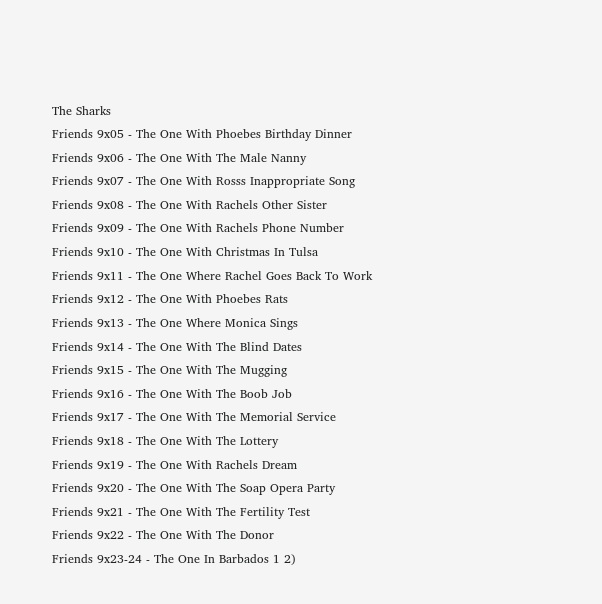The Sharks
Friends 9x05 - The One With Phoebes Birthday Dinner
Friends 9x06 - The One With The Male Nanny
Friends 9x07 - The One With Rosss Inappropriate Song
Friends 9x08 - The One With Rachels Other Sister
Friends 9x09 - The One With Rachels Phone Number
Friends 9x10 - The One With Christmas In Tulsa
Friends 9x11 - The One Where Rachel Goes Back To Work
Friends 9x12 - The One With Phoebes Rats
Friends 9x13 - The One Where Monica Sings
Friends 9x14 - The One With The Blind Dates
Friends 9x15 - The One With The Mugging
Friends 9x16 - The One With The Boob Job
Friends 9x17 - The One With The Memorial Service
Friends 9x18 - The One With The Lottery
Friends 9x19 - The One With Rachels Dream
Friends 9x20 - The One With The Soap Opera Party
Friends 9x21 - The One With The Fertility Test
Friends 9x22 - The One With The Donor
Friends 9x23-24 - The One In Barbados 1 2)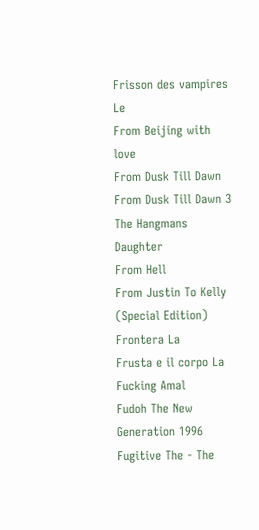Frisson des vampires Le
From Beijing with love
From Dusk Till Dawn
From Dusk Till Dawn 3 The Hangmans Daughter
From Hell
From Justin To Kelly (Special Edition)
Frontera La
Frusta e il corpo La
Fucking Amal
Fudoh The New Generation 1996
Fugitive The - The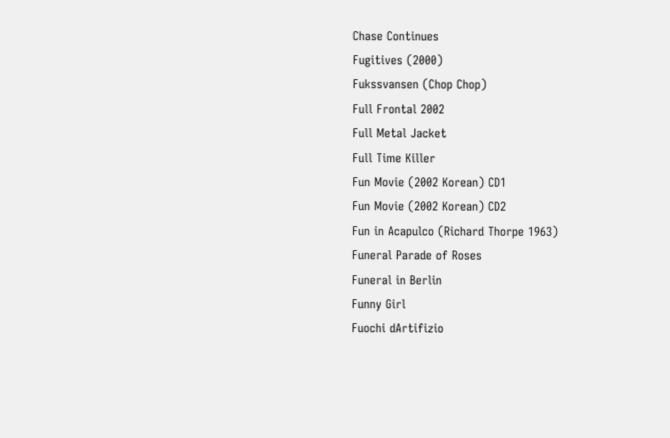Chase Continues
Fugitives (2000)
Fukssvansen (Chop Chop)
Full Frontal 2002
Full Metal Jacket
Full Time Killer
Fun Movie (2002 Korean) CD1
Fun Movie (2002 Korean) CD2
Fun in Acapulco (Richard Thorpe 1963)
Funeral Parade of Roses
Funeral in Berlin
Funny Girl
Fuochi dArtifizio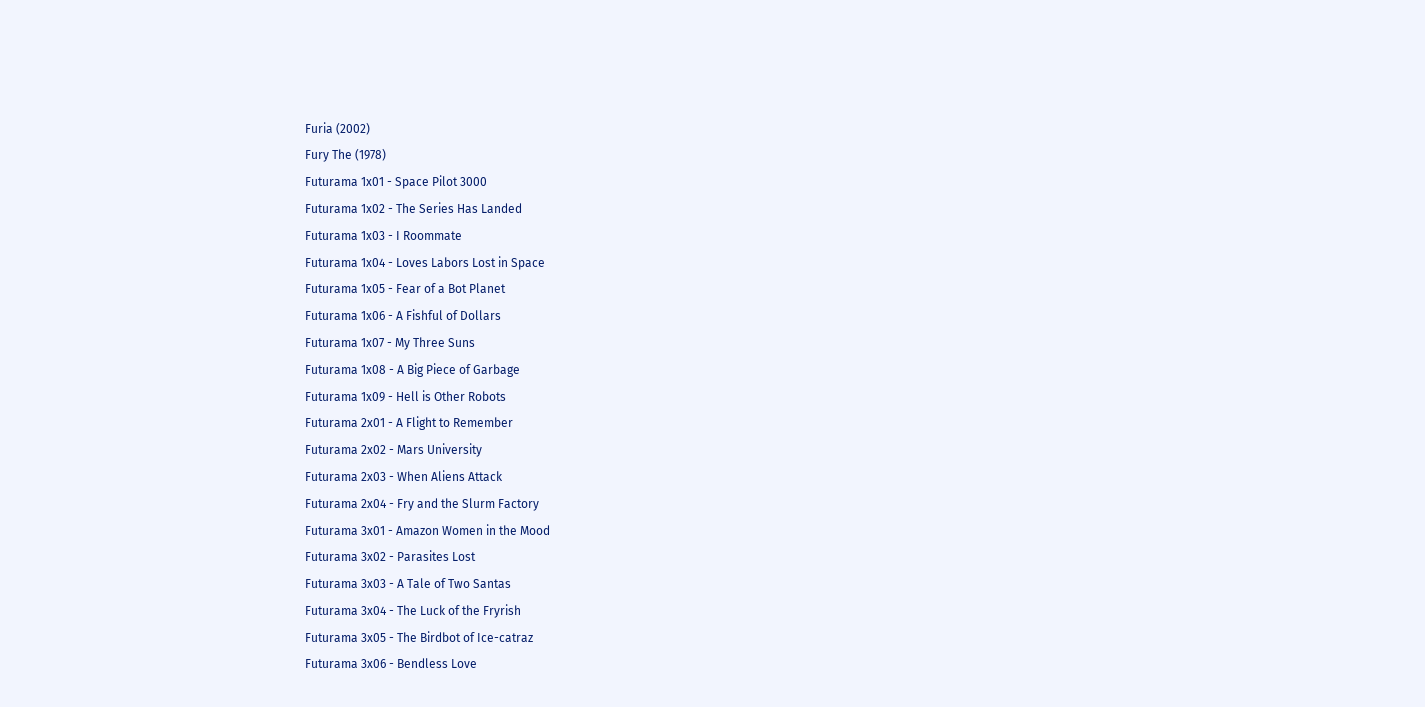Furia (2002)
Fury The (1978)
Futurama 1x01 - Space Pilot 3000
Futurama 1x02 - The Series Has Landed
Futurama 1x03 - I Roommate
Futurama 1x04 - Loves Labors Lost in Space
Futurama 1x05 - Fear of a Bot Planet
Futurama 1x06 - A Fishful of Dollars
Futurama 1x07 - My Three Suns
Futurama 1x08 - A Big Piece of Garbage
Futurama 1x09 - Hell is Other Robots
Futurama 2x01 - A Flight to Remember
Futurama 2x02 - Mars University
Futurama 2x03 - When Aliens Attack
Futurama 2x04 - Fry and the Slurm Factory
Futurama 3x01 - Amazon Women in the Mood
Futurama 3x02 - Parasites Lost
Futurama 3x03 - A Tale of Two Santas
Futurama 3x04 - The Luck of the Fryrish
Futurama 3x05 - The Birdbot of Ice-catraz
Futurama 3x06 - Bendless Love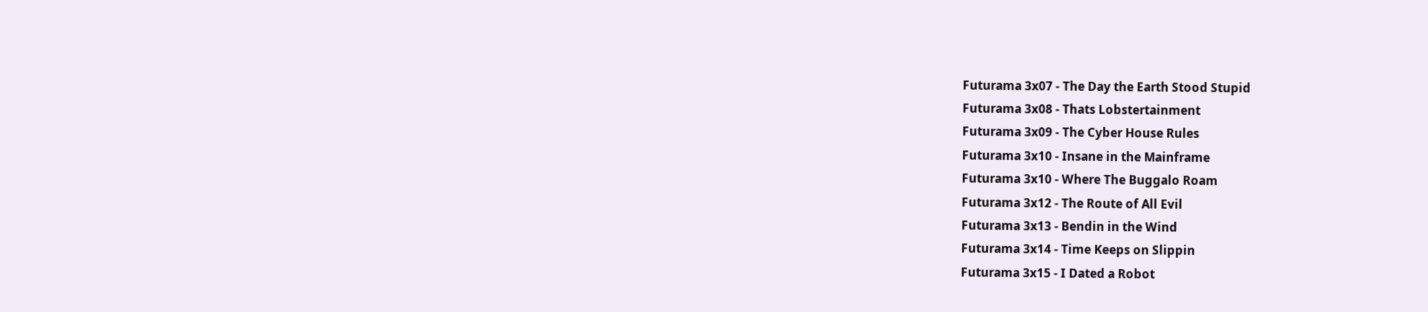Futurama 3x07 - The Day the Earth Stood Stupid
Futurama 3x08 - Thats Lobstertainment
Futurama 3x09 - The Cyber House Rules
Futurama 3x10 - Insane in the Mainframe
Futurama 3x10 - Where The Buggalo Roam
Futurama 3x12 - The Route of All Evil
Futurama 3x13 - Bendin in the Wind
Futurama 3x14 - Time Keeps on Slippin
Futurama 3x15 - I Dated a Robot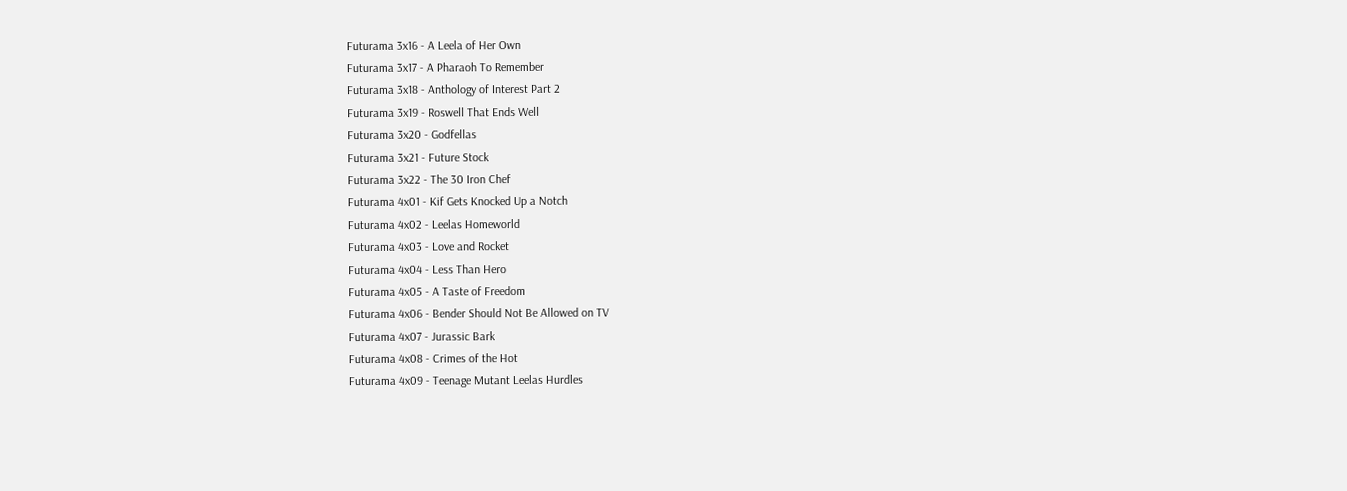Futurama 3x16 - A Leela of Her Own
Futurama 3x17 - A Pharaoh To Remember
Futurama 3x18 - Anthology of Interest Part 2
Futurama 3x19 - Roswell That Ends Well
Futurama 3x20 - Godfellas
Futurama 3x21 - Future Stock
Futurama 3x22 - The 30 Iron Chef
Futurama 4x01 - Kif Gets Knocked Up a Notch
Futurama 4x02 - Leelas Homeworld
Futurama 4x03 - Love and Rocket
Futurama 4x04 - Less Than Hero
Futurama 4x05 - A Taste of Freedom
Futurama 4x06 - Bender Should Not Be Allowed on TV
Futurama 4x07 - Jurassic Bark
Futurama 4x08 - Crimes of the Hot
Futurama 4x09 - Teenage Mutant Leelas Hurdles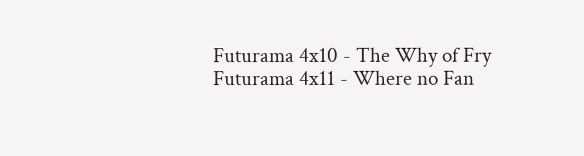Futurama 4x10 - The Why of Fry
Futurama 4x11 - Where no Fan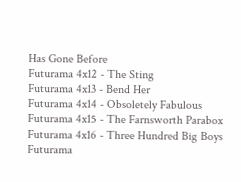Has Gone Before
Futurama 4x12 - The Sting
Futurama 4x13 - Bend Her
Futurama 4x14 - Obsoletely Fabulous
Futurama 4x15 - The Farnsworth Parabox
Futurama 4x16 - Three Hundred Big Boys
Futurama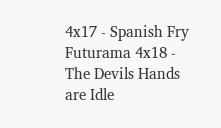4x17 - Spanish Fry
Futurama 4x18 - The Devils Hands are Idle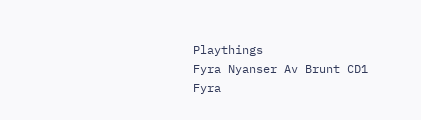Playthings
Fyra Nyanser Av Brunt CD1
Fyra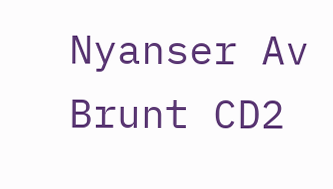Nyanser Av Brunt CD2